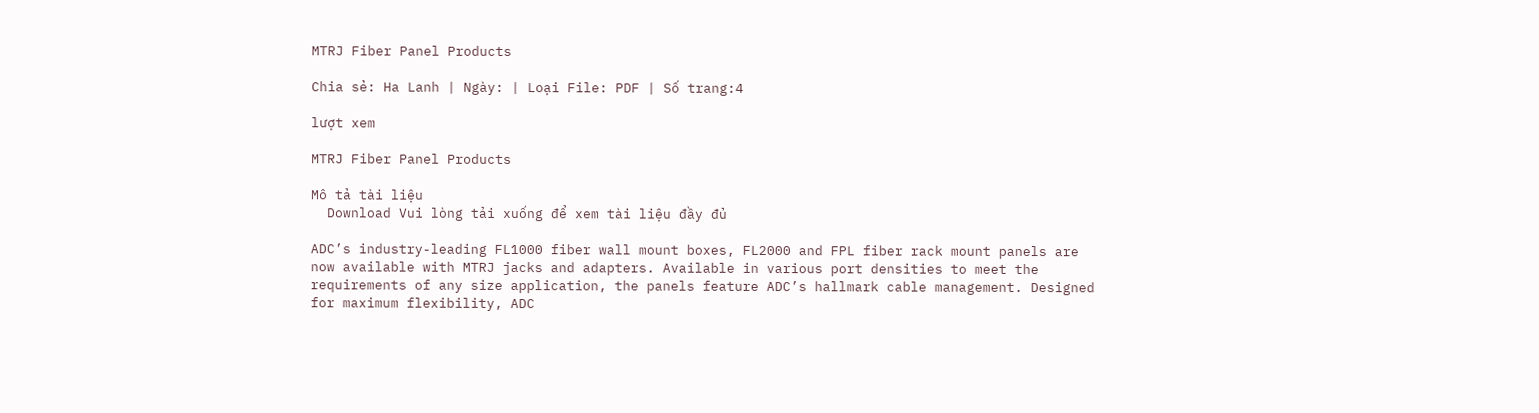MTRJ Fiber Panel Products

Chia sẻ: Ha Lanh | Ngày: | Loại File: PDF | Số trang:4

lượt xem

MTRJ Fiber Panel Products

Mô tả tài liệu
  Download Vui lòng tải xuống để xem tài liệu đầy đủ

ADC’s industry-leading FL1000 fiber wall mount boxes, FL2000 and FPL fiber rack mount panels are now available with MTRJ jacks and adapters. Available in various port densities to meet the requirements of any size application, the panels feature ADC’s hallmark cable management. Designed for maximum flexibility, ADC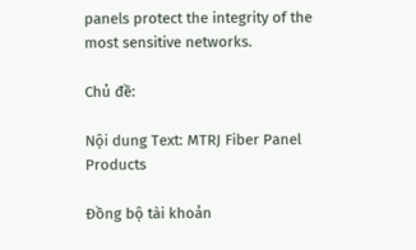panels protect the integrity of the most sensitive networks.

Chủ đề:

Nội dung Text: MTRJ Fiber Panel Products

Đồng bộ tài khoản